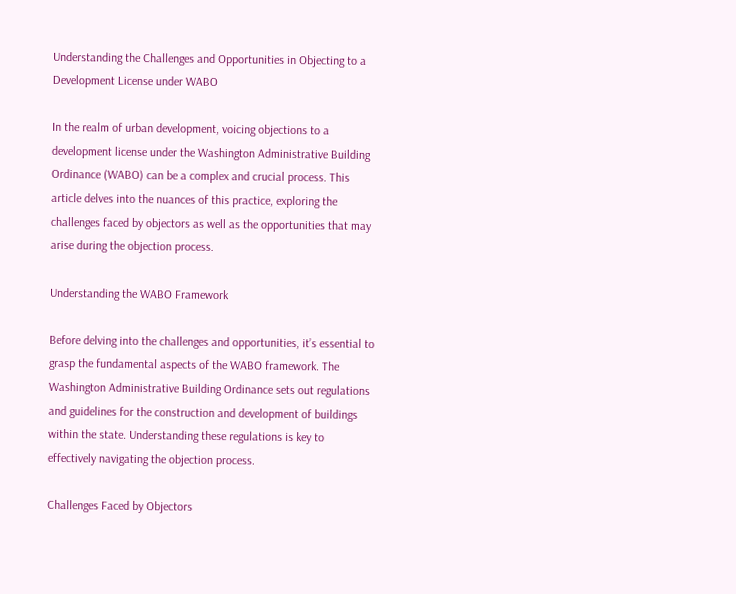Understanding the Challenges and Opportunities in Objecting to a Development License under WABO

In the realm of urban development, voicing objections to a development license under the Washington Administrative Building Ordinance (WABO) can be a complex and crucial process. This article delves into the nuances of this practice, exploring the challenges faced by objectors as well as the opportunities that may arise during the objection process.

Understanding the WABO Framework

Before delving into the challenges and opportunities, it’s essential to grasp the fundamental aspects of the WABO framework. The Washington Administrative Building Ordinance sets out regulations and guidelines for the construction and development of buildings within the state. Understanding these regulations is key to effectively navigating the objection process.

Challenges Faced by Objectors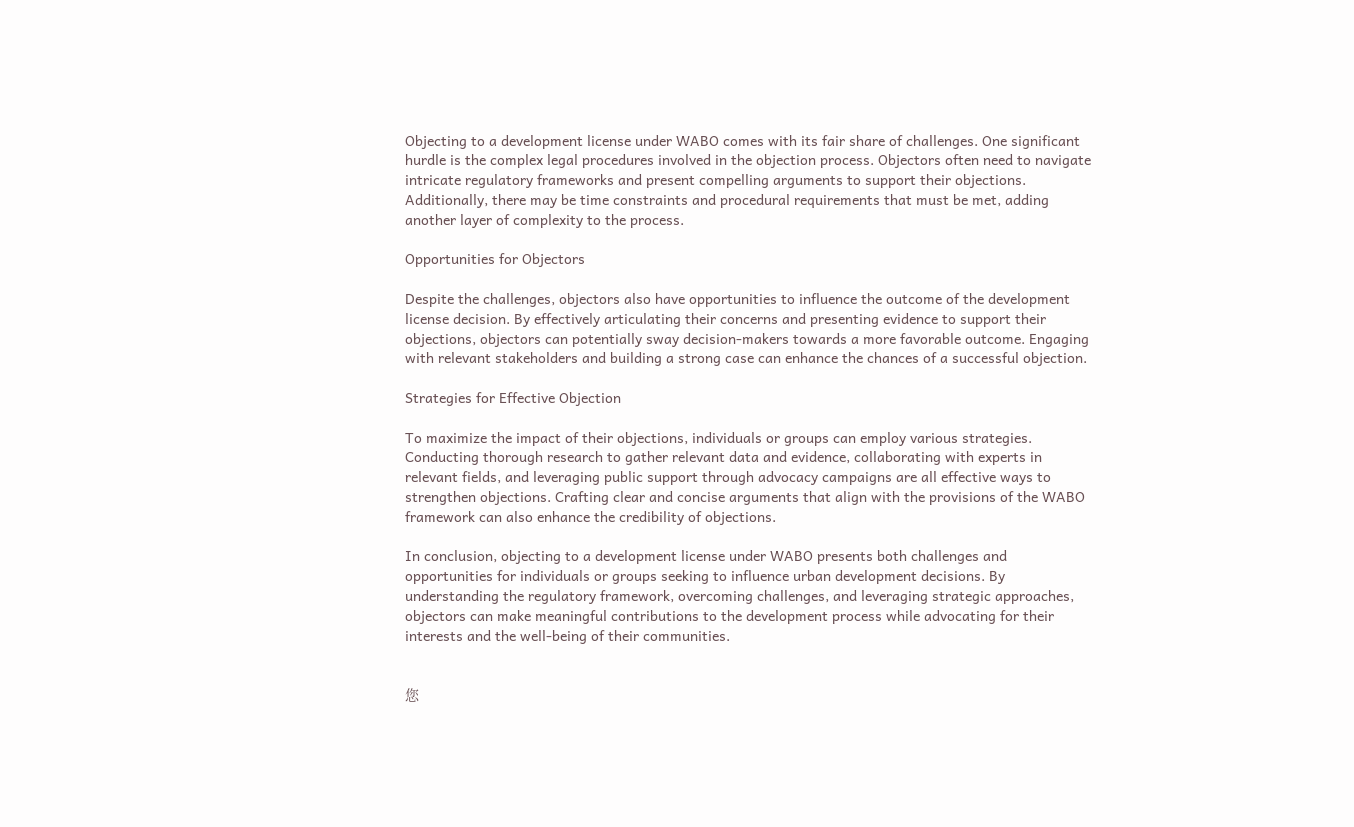Objecting to a development license under WABO comes with its fair share of challenges. One significant hurdle is the complex legal procedures involved in the objection process. Objectors often need to navigate intricate regulatory frameworks and present compelling arguments to support their objections. Additionally, there may be time constraints and procedural requirements that must be met, adding another layer of complexity to the process.

Opportunities for Objectors

Despite the challenges, objectors also have opportunities to influence the outcome of the development license decision. By effectively articulating their concerns and presenting evidence to support their objections, objectors can potentially sway decision-makers towards a more favorable outcome. Engaging with relevant stakeholders and building a strong case can enhance the chances of a successful objection.

Strategies for Effective Objection

To maximize the impact of their objections, individuals or groups can employ various strategies. Conducting thorough research to gather relevant data and evidence, collaborating with experts in relevant fields, and leveraging public support through advocacy campaigns are all effective ways to strengthen objections. Crafting clear and concise arguments that align with the provisions of the WABO framework can also enhance the credibility of objections.

In conclusion, objecting to a development license under WABO presents both challenges and opportunities for individuals or groups seeking to influence urban development decisions. By understanding the regulatory framework, overcoming challenges, and leveraging strategic approaches, objectors can make meaningful contributions to the development process while advocating for their interests and the well-being of their communities.


您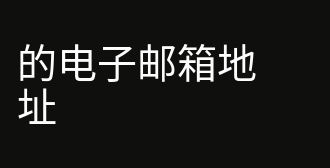的电子邮箱地址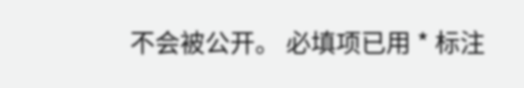不会被公开。 必填项已用 * 标注